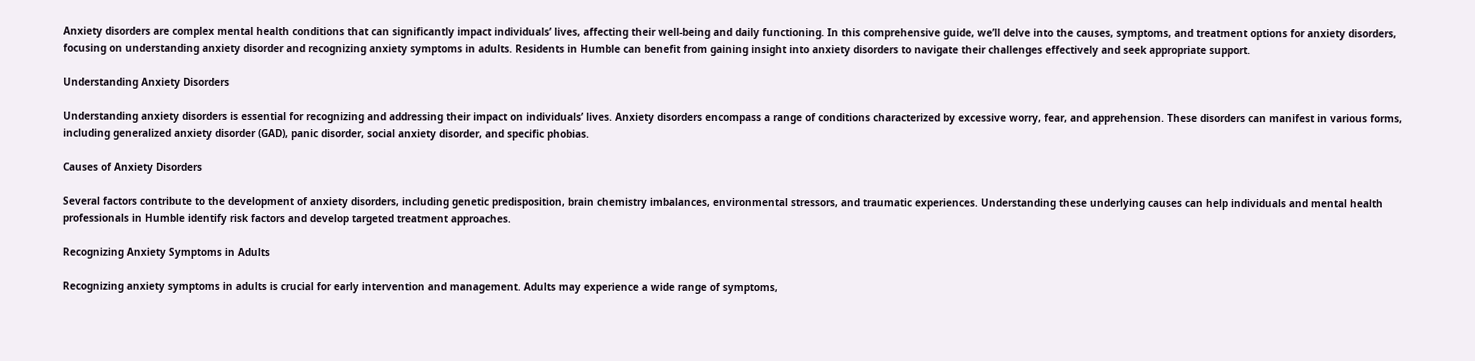Anxiety disorders are complex mental health conditions that can significantly impact individuals’ lives, affecting their well-being and daily functioning. In this comprehensive guide, we’ll delve into the causes, symptoms, and treatment options for anxiety disorders, focusing on understanding anxiety disorder and recognizing anxiety symptoms in adults. Residents in Humble can benefit from gaining insight into anxiety disorders to navigate their challenges effectively and seek appropriate support.

Understanding Anxiety Disorders

Understanding anxiety disorders is essential for recognizing and addressing their impact on individuals’ lives. Anxiety disorders encompass a range of conditions characterized by excessive worry, fear, and apprehension. These disorders can manifest in various forms, including generalized anxiety disorder (GAD), panic disorder, social anxiety disorder, and specific phobias.

Causes of Anxiety Disorders

Several factors contribute to the development of anxiety disorders, including genetic predisposition, brain chemistry imbalances, environmental stressors, and traumatic experiences. Understanding these underlying causes can help individuals and mental health professionals in Humble identify risk factors and develop targeted treatment approaches.

Recognizing Anxiety Symptoms in Adults

Recognizing anxiety symptoms in adults is crucial for early intervention and management. Adults may experience a wide range of symptoms,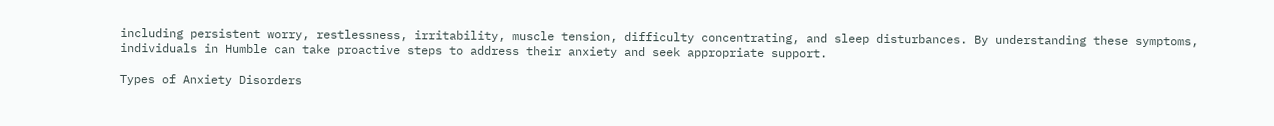including persistent worry, restlessness, irritability, muscle tension, difficulty concentrating, and sleep disturbances. By understanding these symptoms, individuals in Humble can take proactive steps to address their anxiety and seek appropriate support.

Types of Anxiety Disorders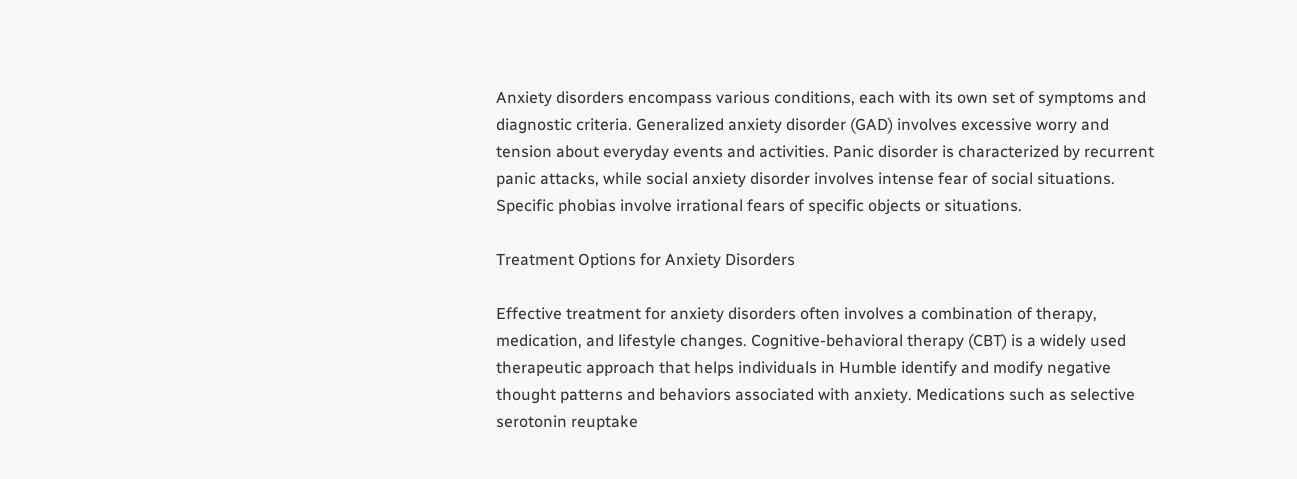Anxiety disorders encompass various conditions, each with its own set of symptoms and diagnostic criteria. Generalized anxiety disorder (GAD) involves excessive worry and tension about everyday events and activities. Panic disorder is characterized by recurrent panic attacks, while social anxiety disorder involves intense fear of social situations. Specific phobias involve irrational fears of specific objects or situations.

Treatment Options for Anxiety Disorders

Effective treatment for anxiety disorders often involves a combination of therapy, medication, and lifestyle changes. Cognitive-behavioral therapy (CBT) is a widely used therapeutic approach that helps individuals in Humble identify and modify negative thought patterns and behaviors associated with anxiety. Medications such as selective serotonin reuptake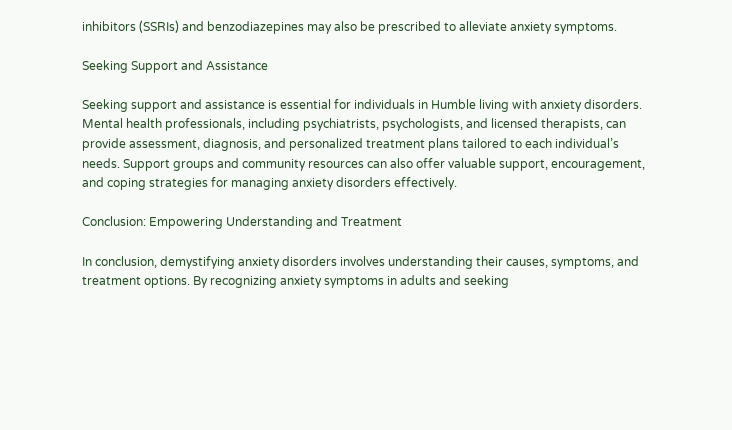inhibitors (SSRIs) and benzodiazepines may also be prescribed to alleviate anxiety symptoms.

Seeking Support and Assistance

Seeking support and assistance is essential for individuals in Humble living with anxiety disorders. Mental health professionals, including psychiatrists, psychologists, and licensed therapists, can provide assessment, diagnosis, and personalized treatment plans tailored to each individual’s needs. Support groups and community resources can also offer valuable support, encouragement, and coping strategies for managing anxiety disorders effectively.

Conclusion: Empowering Understanding and Treatment

In conclusion, demystifying anxiety disorders involves understanding their causes, symptoms, and treatment options. By recognizing anxiety symptoms in adults and seeking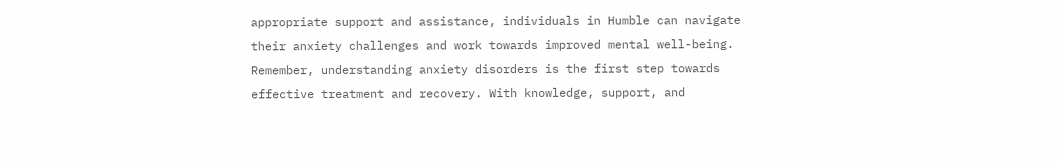appropriate support and assistance, individuals in Humble can navigate their anxiety challenges and work towards improved mental well-being. Remember, understanding anxiety disorders is the first step towards effective treatment and recovery. With knowledge, support, and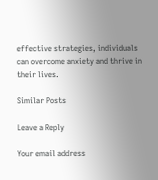effective strategies, individuals can overcome anxiety and thrive in their lives.

Similar Posts

Leave a Reply

Your email address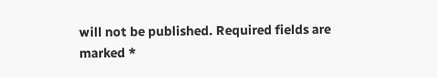will not be published. Required fields are marked *